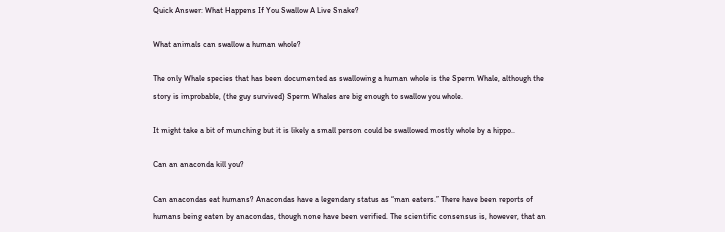Quick Answer: What Happens If You Swallow A Live Snake?

What animals can swallow a human whole?

The only Whale species that has been documented as swallowing a human whole is the Sperm Whale, although the story is improbable, (the guy survived) Sperm Whales are big enough to swallow you whole.

It might take a bit of munching but it is likely a small person could be swallowed mostly whole by a hippo..

Can an anaconda kill you?

Can anacondas eat humans? Anacondas have a legendary status as “man eaters.” There have been reports of humans being eaten by anacondas, though none have been verified. The scientific consensus is, however, that an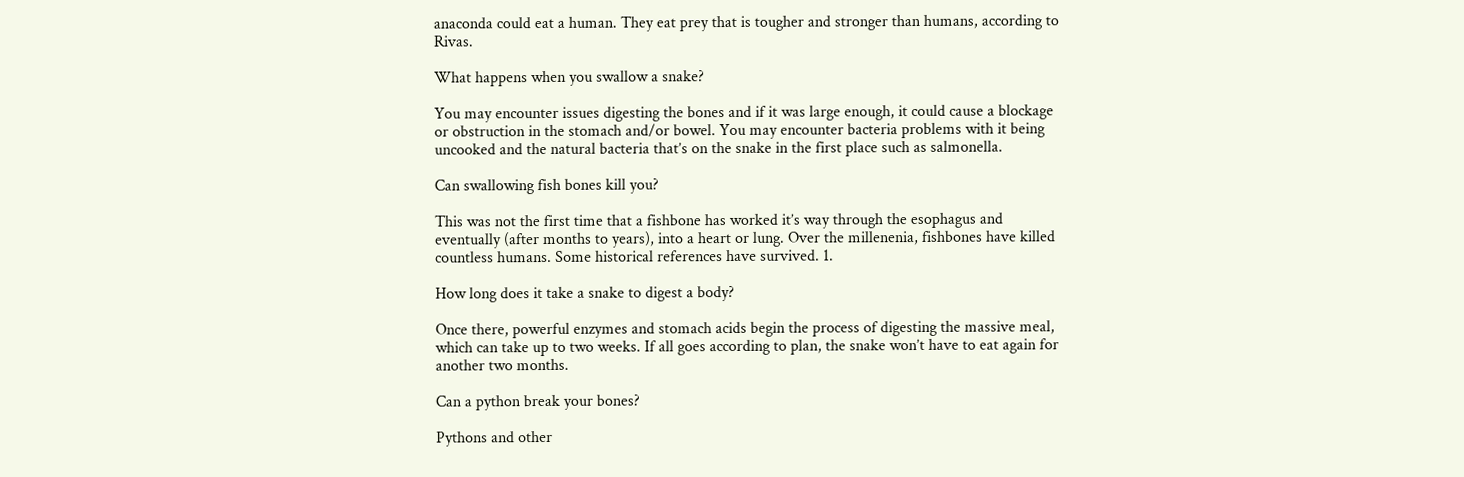anaconda could eat a human. They eat prey that is tougher and stronger than humans, according to Rivas.

What happens when you swallow a snake?

You may encounter issues digesting the bones and if it was large enough, it could cause a blockage or obstruction in the stomach and/or bowel. You may encounter bacteria problems with it being uncooked and the natural bacteria that’s on the snake in the first place such as salmonella.

Can swallowing fish bones kill you?

This was not the first time that a fishbone has worked it’s way through the esophagus and eventually (after months to years), into a heart or lung. Over the millenenia, fishbones have killed countless humans. Some historical references have survived. 1.

How long does it take a snake to digest a body?

Once there, powerful enzymes and stomach acids begin the process of digesting the massive meal, which can take up to two weeks. If all goes according to plan, the snake won’t have to eat again for another two months.

Can a python break your bones?

Pythons and other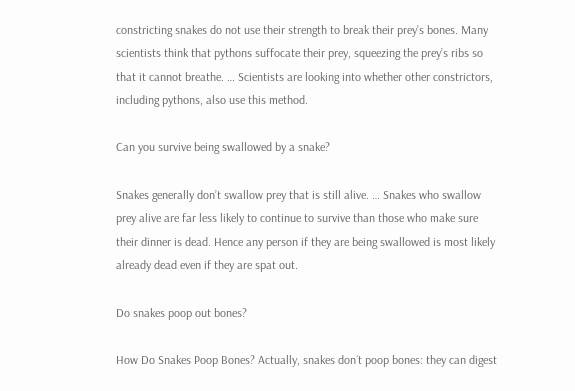constricting snakes do not use their strength to break their prey’s bones. Many scientists think that pythons suffocate their prey, squeezing the prey’s ribs so that it cannot breathe. … Scientists are looking into whether other constrictors, including pythons, also use this method.

Can you survive being swallowed by a snake?

Snakes generally don’t swallow prey that is still alive. … Snakes who swallow prey alive are far less likely to continue to survive than those who make sure their dinner is dead. Hence any person if they are being swallowed is most likely already dead even if they are spat out.

Do snakes poop out bones?

How Do Snakes Poop Bones? Actually, snakes don´t poop bones: they can digest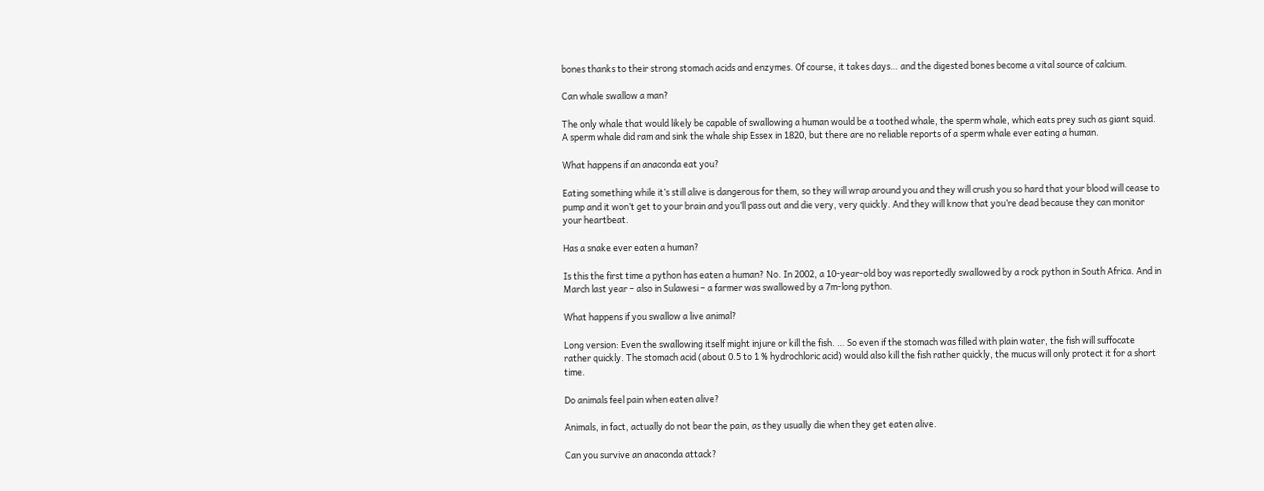bones thanks to their strong stomach acids and enzymes. Of course, it takes days… and the digested bones become a vital source of calcium.

Can whale swallow a man?

The only whale that would likely be capable of swallowing a human would be a toothed whale, the sperm whale, which eats prey such as giant squid. A sperm whale did ram and sink the whale ship Essex in 1820, but there are no reliable reports of a sperm whale ever eating a human.

What happens if an anaconda eat you?

Eating something while it’s still alive is dangerous for them, so they will wrap around you and they will crush you so hard that your blood will cease to pump and it won’t get to your brain and you’ll pass out and die very, very quickly. And they will know that you’re dead because they can monitor your heartbeat.

Has a snake ever eaten a human?

Is this the first time a python has eaten a human? No. In 2002, a 10-year-old boy was reportedly swallowed by a rock python in South Africa. And in March last year – also in Sulawesi – a farmer was swallowed by a 7m-long python.

What happens if you swallow a live animal?

Long version: Even the swallowing itself might injure or kill the fish. … So even if the stomach was filled with plain water, the fish will suffocate rather quickly. The stomach acid (about 0.5 to 1 % hydrochloric acid) would also kill the fish rather quickly, the mucus will only protect it for a short time.

Do animals feel pain when eaten alive?

Animals, in fact, actually do not bear the pain, as they usually die when they get eaten alive.

Can you survive an anaconda attack?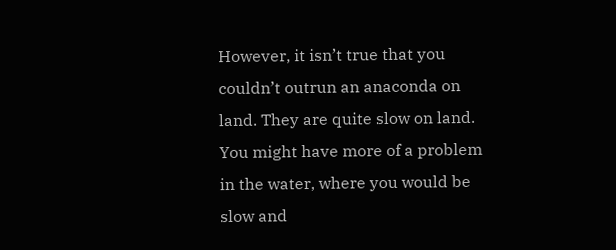However, it isn’t true that you couldn’t outrun an anaconda on land. They are quite slow on land. You might have more of a problem in the water, where you would be slow and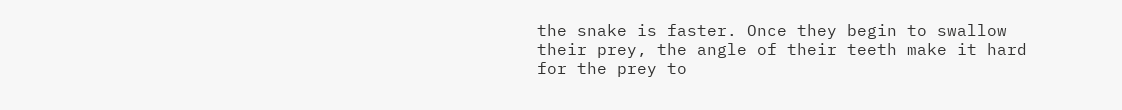the snake is faster. Once they begin to swallow their prey, the angle of their teeth make it hard for the prey to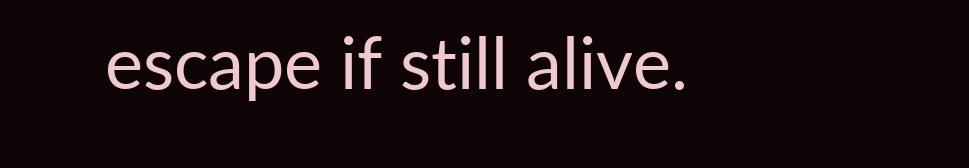escape if still alive.